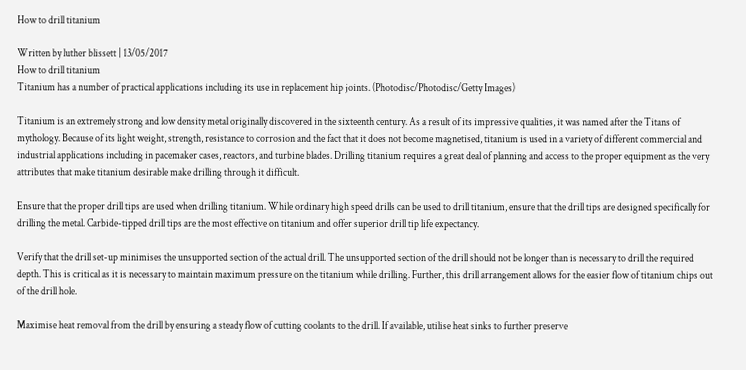How to drill titanium

Written by luther blissett | 13/05/2017
How to drill titanium
Titanium has a number of practical applications including its use in replacement hip joints. (Photodisc/Photodisc/Getty Images)

Titanium is an extremely strong and low density metal originally discovered in the sixteenth century. As a result of its impressive qualities, it was named after the Titans of mythology. Because of its light weight, strength, resistance to corrosion and the fact that it does not become magnetised, titanium is used in a variety of different commercial and industrial applications including in pacemaker cases, reactors, and turbine blades. Drilling titanium requires a great deal of planning and access to the proper equipment as the very attributes that make titanium desirable make drilling through it difficult.

Ensure that the proper drill tips are used when drilling titanium. While ordinary high speed drills can be used to drill titanium, ensure that the drill tips are designed specifically for drilling the metal. Carbide-tipped drill tips are the most effective on titanium and offer superior drill tip life expectancy.

Verify that the drill set-up minimises the unsupported section of the actual drill. The unsupported section of the drill should not be longer than is necessary to drill the required depth. This is critical as it is necessary to maintain maximum pressure on the titanium while drilling. Further, this drill arrangement allows for the easier flow of titanium chips out of the drill hole.

Maximise heat removal from the drill by ensuring a steady flow of cutting coolants to the drill. If available, utilise heat sinks to further preserve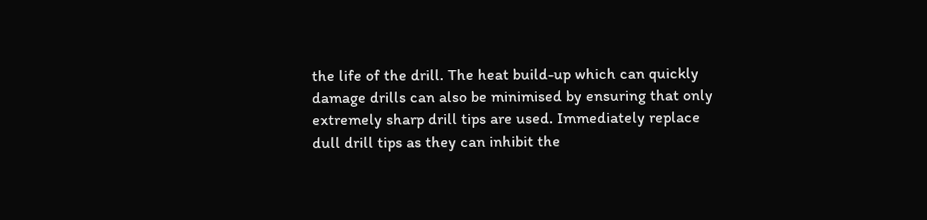the life of the drill. The heat build-up which can quickly damage drills can also be minimised by ensuring that only extremely sharp drill tips are used. Immediately replace dull drill tips as they can inhibit the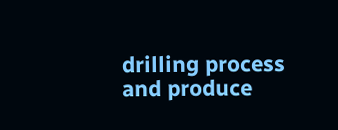drilling process and produce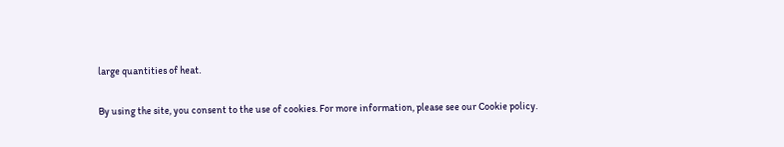large quantities of heat.

By using the site, you consent to the use of cookies. For more information, please see our Cookie policy.